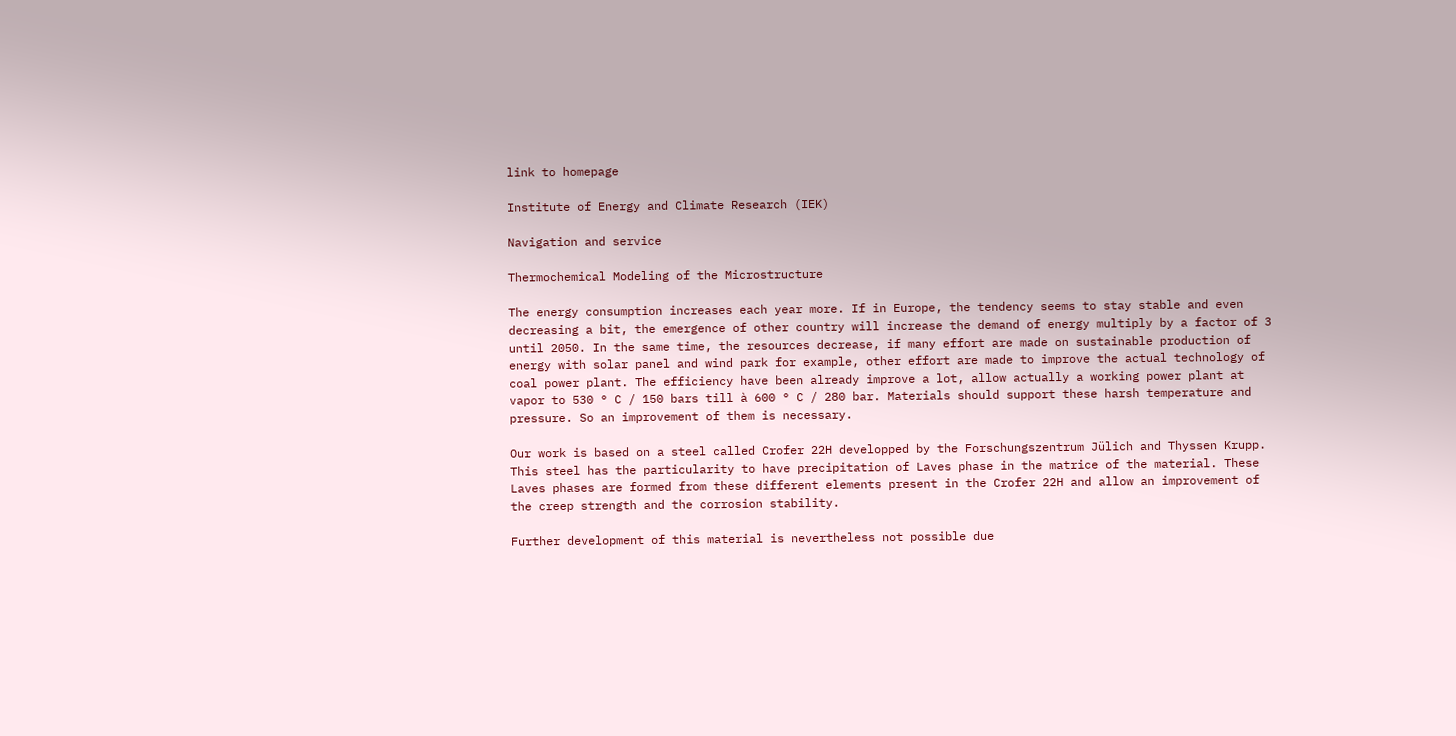link to homepage

Institute of Energy and Climate Research (IEK)

Navigation and service

Thermochemical Modeling of the Microstructure

The energy consumption increases each year more. If in Europe, the tendency seems to stay stable and even decreasing a bit, the emergence of other country will increase the demand of energy multiply by a factor of 3 until 2050. In the same time, the resources decrease, if many effort are made on sustainable production of energy with solar panel and wind park for example, other effort are made to improve the actual technology of coal power plant. The efficiency have been already improve a lot, allow actually a working power plant at vapor to 530 ° C / 150 bars till à 600 ° C / 280 bar. Materials should support these harsh temperature and pressure. So an improvement of them is necessary.

Our work is based on a steel called Crofer 22H developped by the Forschungszentrum Jülich and Thyssen Krupp. This steel has the particularity to have precipitation of Laves phase in the matrice of the material. These Laves phases are formed from these different elements present in the Crofer 22H and allow an improvement of the creep strength and the corrosion stability.

Further development of this material is nevertheless not possible due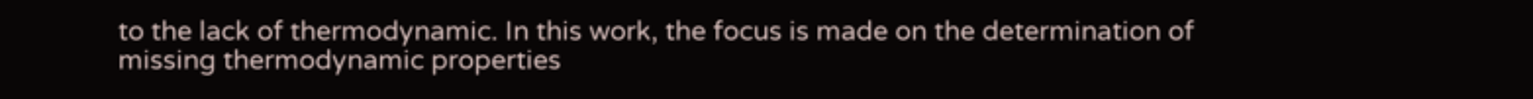to the lack of thermodynamic. In this work, the focus is made on the determination of missing thermodynamic properties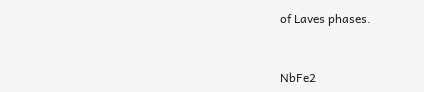of Laves phases.


NbFe2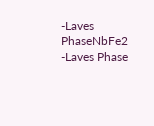-Laves PhaseNbFe2 -Laves Phase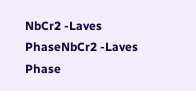NbCr2 -Laves PhaseNbCr2 -Laves Phase